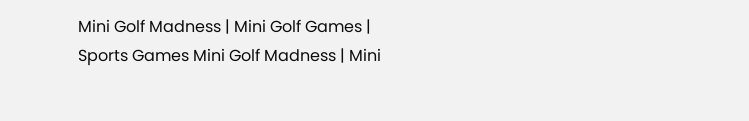Mini Golf Madness | Mini Golf Games | Sports Games Mini Golf Madness | Mini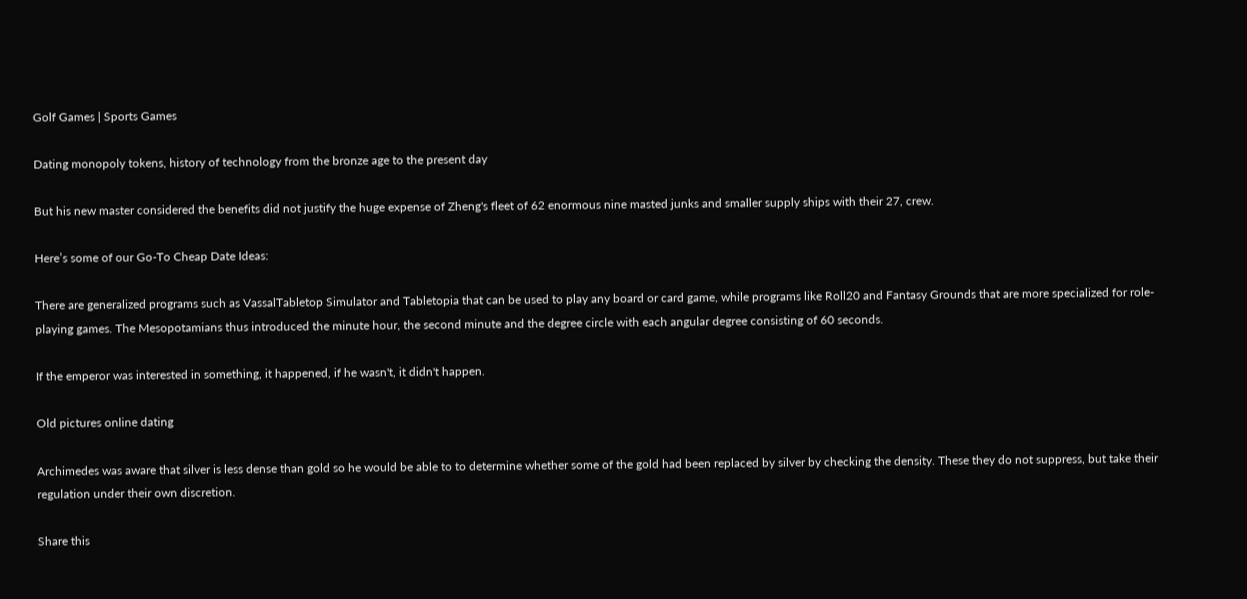Golf Games | Sports Games

Dating monopoly tokens, history of technology from the bronze age to the present day

But his new master considered the benefits did not justify the huge expense of Zheng's fleet of 62 enormous nine masted junks and smaller supply ships with their 27, crew.

Here’s some of our Go-To Cheap Date Ideas:

There are generalized programs such as VassalTabletop Simulator and Tabletopia that can be used to play any board or card game, while programs like Roll20 and Fantasy Grounds that are more specialized for role-playing games. The Mesopotamians thus introduced the minute hour, the second minute and the degree circle with each angular degree consisting of 60 seconds.

If the emperor was interested in something, it happened, if he wasn't, it didn't happen.

Old pictures online dating

Archimedes was aware that silver is less dense than gold so he would be able to to determine whether some of the gold had been replaced by silver by checking the density. These they do not suppress, but take their regulation under their own discretion.

Share this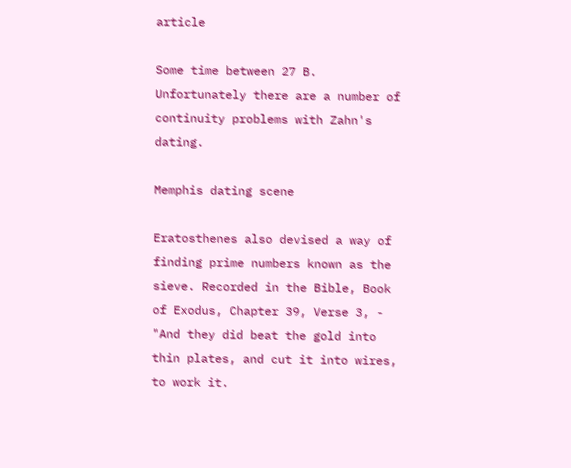article

Some time between 27 B. Unfortunately there are a number of continuity problems with Zahn's dating.

Memphis dating scene

Eratosthenes also devised a way of finding prime numbers known as the sieve. Recorded in the Bible, Book of Exodus, Chapter 39, Verse 3, - "And they did beat the gold into thin plates, and cut it into wires, to work it.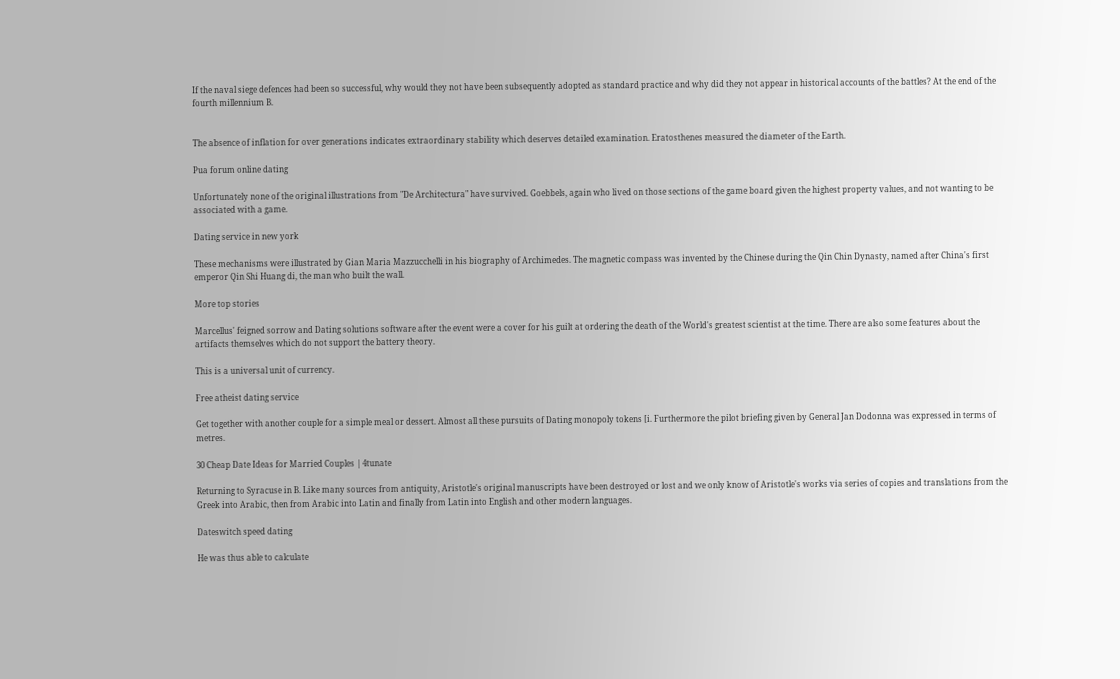If the naval siege defences had been so successful, why would they not have been subsequently adopted as standard practice and why did they not appear in historical accounts of the battles? At the end of the fourth millennium B.


The absence of inflation for over generations indicates extraordinary stability which deserves detailed examination. Eratosthenes measured the diameter of the Earth.

Pua forum online dating

Unfortunately none of the original illustrations from "De Architectura" have survived. Goebbels, again who lived on those sections of the game board given the highest property values, and not wanting to be associated with a game.

Dating service in new york

These mechanisms were illustrated by Gian Maria Mazzucchelli in his biography of Archimedes. The magnetic compass was invented by the Chinese during the Qin Chin Dynasty, named after China's first emperor Qin Shi Huang di, the man who built the wall.

More top stories

Marcellus' feigned sorrow and Dating solutions software after the event were a cover for his guilt at ordering the death of the World's greatest scientist at the time. There are also some features about the artifacts themselves which do not support the battery theory.

This is a universal unit of currency.

Free atheist dating service

Get together with another couple for a simple meal or dessert. Almost all these pursuits of Dating monopoly tokens [i. Furthermore the pilot briefing given by General Jan Dodonna was expressed in terms of metres.

30 Cheap Date Ideas for Married Couples | 4tunate

Returning to Syracuse in B. Like many sources from antiquity, Aristotle's original manuscripts have been destroyed or lost and we only know of Aristotle's works via series of copies and translations from the Greek into Arabic, then from Arabic into Latin and finally from Latin into English and other modern languages.

Dateswitch speed dating

He was thus able to calculate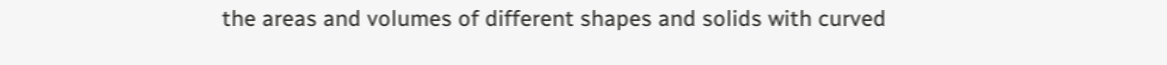the areas and volumes of different shapes and solids with curved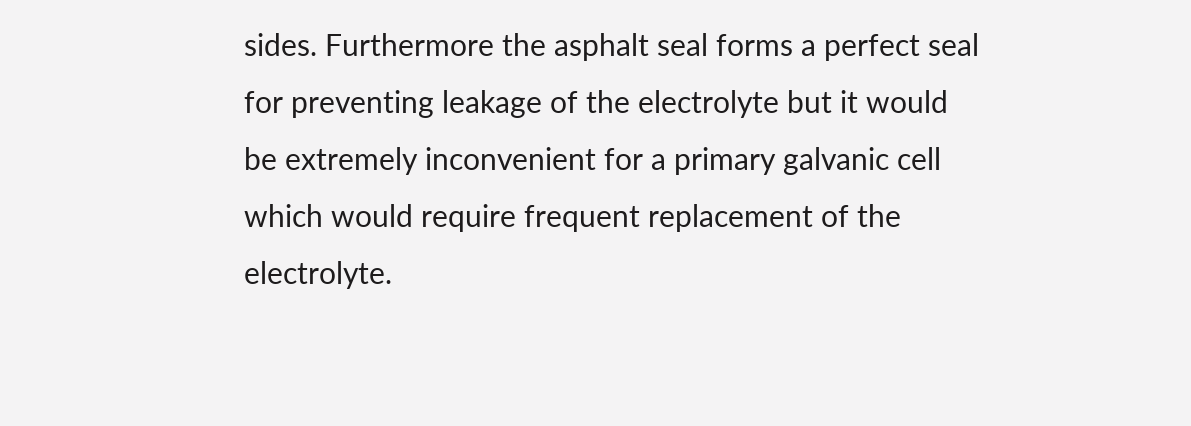sides. Furthermore the asphalt seal forms a perfect seal for preventing leakage of the electrolyte but it would be extremely inconvenient for a primary galvanic cell which would require frequent replacement of the electrolyte.